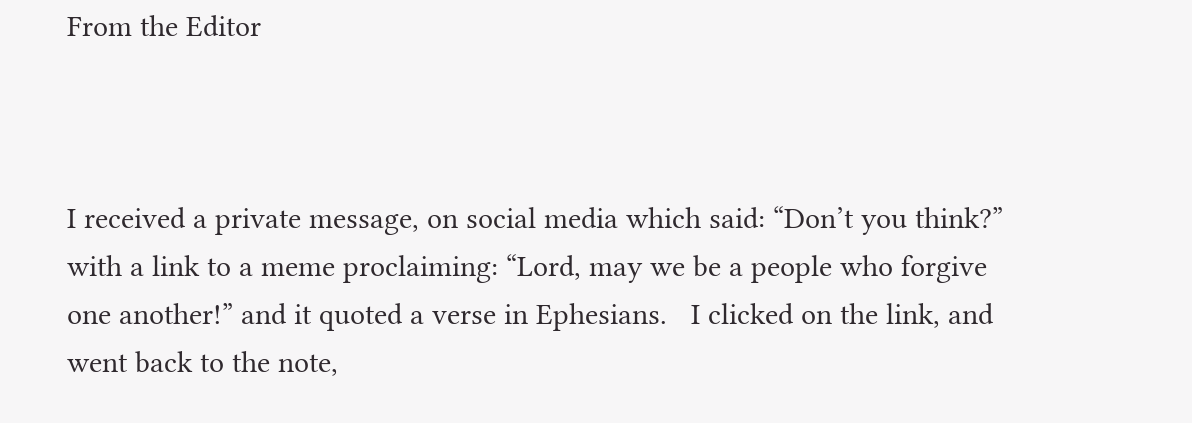From the Editor



I received a private message, on social media which said: “Don’t you think?” with a link to a meme proclaiming: “Lord, may we be a people who forgive one another!” and it quoted a verse in Ephesians.   I clicked on the link, and went back to the note,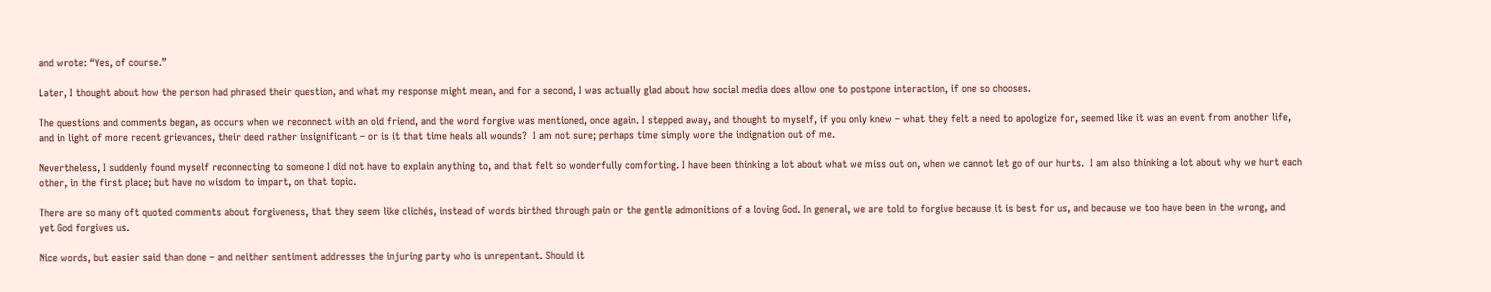and wrote: “Yes, of course.”

Later, I thought about how the person had phrased their question, and what my response might mean, and for a second, I was actually glad about how social media does allow one to postpone interaction, if one so chooses.

The questions and comments began, as occurs when we reconnect with an old friend, and the word forgive was mentioned, once again. I stepped away, and thought to myself, if you only knew – what they felt a need to apologize for, seemed like it was an event from another life, and in light of more recent grievances, their deed rather insignificant – or is it that time heals all wounds?  I am not sure; perhaps time simply wore the indignation out of me.

Nevertheless, I suddenly found myself reconnecting to someone I did not have to explain anything to, and that felt so wonderfully comforting. I have been thinking a lot about what we miss out on, when we cannot let go of our hurts.  I am also thinking a lot about why we hurt each other, in the first place; but have no wisdom to impart, on that topic.

There are so many oft quoted comments about forgiveness, that they seem like clichés, instead of words birthed through pain or the gentle admonitions of a loving God. In general, we are told to forgive because it is best for us, and because we too have been in the wrong, and yet God forgives us.

Nice words, but easier said than done – and neither sentiment addresses the injuring party who is unrepentant. Should it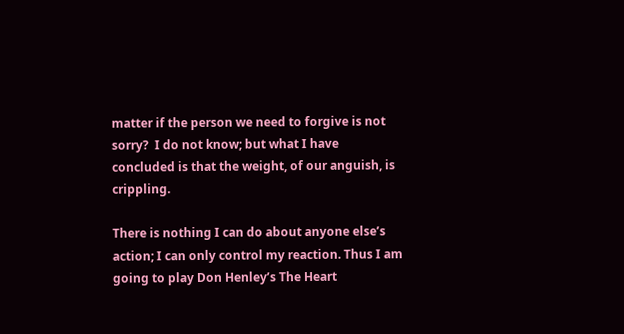matter if the person we need to forgive is not sorry?  I do not know; but what I have concluded is that the weight, of our anguish, is crippling.

There is nothing I can do about anyone else’s action; I can only control my reaction. Thus I am going to play Don Henley’s The Heart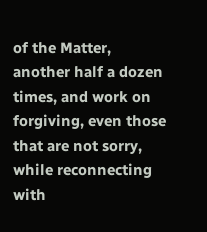of the Matter, another half a dozen times, and work on forgiving, even those that are not sorry, while reconnecting with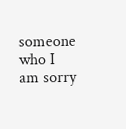someone who I am sorry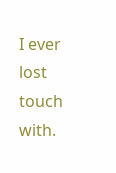I ever lost touch with.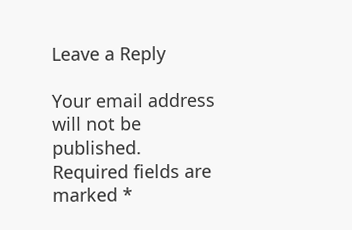Leave a Reply

Your email address will not be published. Required fields are marked *